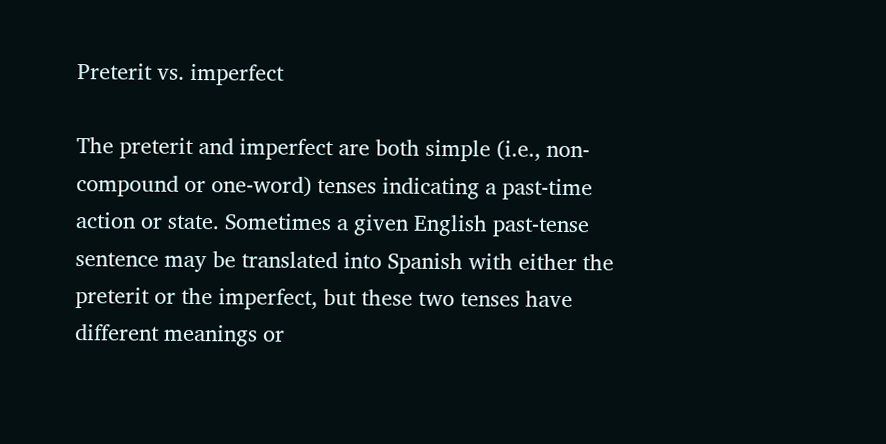Preterit vs. imperfect

The preterit and imperfect are both simple (i.e., non-compound or one-word) tenses indicating a past-time action or state. Sometimes a given English past-tense sentence may be translated into Spanish with either the preterit or the imperfect, but these two tenses have different meanings or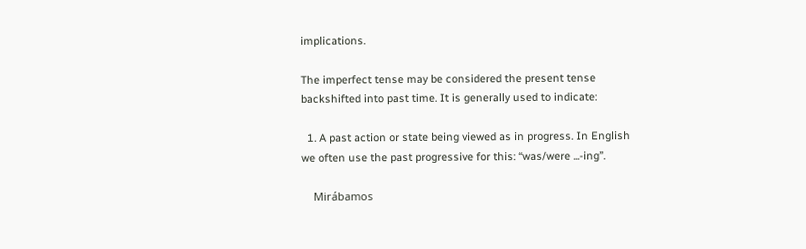implications.

The imperfect tense may be considered the present tense backshifted into past time. It is generally used to indicate:

  1. A past action or state being viewed as in progress. In English we often use the past progressive for this: “was/were ...-ing”.

    Mirábamos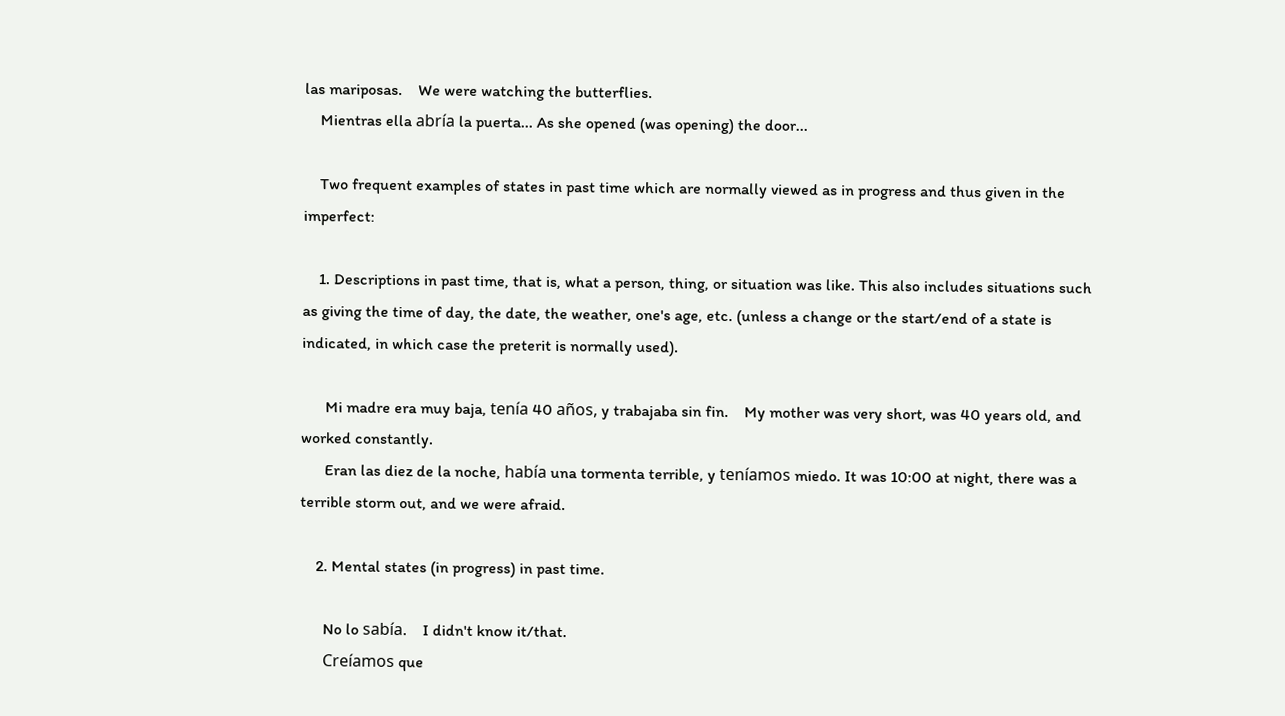las mariposas.    We were watching the butterflies.
    Mientras ella abría la puerta... As she opened (was opening) the door...

    Two frequent examples of states in past time which are normally viewed as in progress and thus given in the imperfect:

    1. Descriptions in past time, that is, what a person, thing, or situation was like. This also includes situations such as giving the time of day, the date, the weather, one's age, etc. (unless a change or the start/end of a state is indicated, in which case the preterit is normally used).

      Mi madre era muy baja, tenía 40 años, y trabajaba sin fin.    My mother was very short, was 40 years old, and worked constantly.
      Eran las diez de la noche, había una tormenta terrible, y teníamos miedo. It was 10:00 at night, there was a terrible storm out, and we were afraid.

    2. Mental states (in progress) in past time.

      No lo sabía.    I didn't know it/that.
      Creíamos que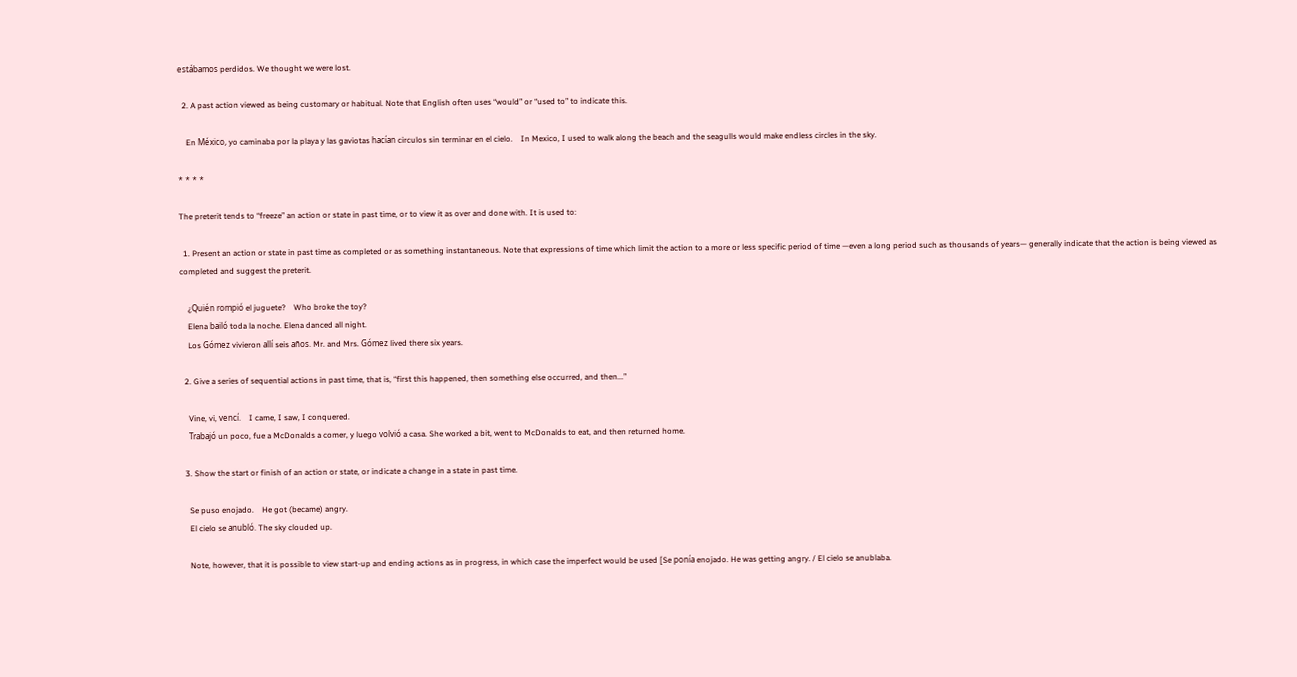estábamos perdidos. We thought we were lost.

  2. A past action viewed as being customary or habitual. Note that English often uses “would” or “used to” to indicate this.

    En México, yo caminaba por la playa y las gaviotas hacían circulos sin terminar en el cielo.    In Mexico, I used to walk along the beach and the seagulls would make endless circles in the sky.

* * * *

The preterit tends to “freeze” an action or state in past time, or to view it as over and done with. It is used to:

  1. Present an action or state in past time as completed or as something instantaneous. Note that expressions of time which limit the action to a more or less specific period of time —even a long period such as thousands of years— generally indicate that the action is being viewed as completed and suggest the preterit.

    ¿Quién rompió el juguete?    Who broke the toy?
    Elena bailó toda la noche. Elena danced all night.
    Los Gómez vivieron allí seis años. Mr. and Mrs. Gómez lived there six years.

  2. Give a series of sequential actions in past time, that is, “first this happened, then something else occurred, and then...”

    Vine, vi, vencí.    I came, I saw, I conquered.
    Trabajó un poco, fue a McDonalds a comer, y luego volvió a casa. She worked a bit, went to McDonalds to eat, and then returned home.

  3. Show the start or finish of an action or state, or indicate a change in a state in past time.

    Se puso enojado.    He got (became) angry.
    El cielo se anubló. The sky clouded up.

    Note, however, that it is possible to view start-up and ending actions as in progress, in which case the imperfect would be used [Se ponía enojado. He was getting angry. / El cielo se anublaba.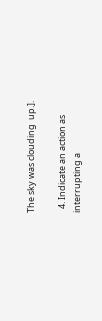The sky was clouding  up.].

  4. Indicate an action as interrupting a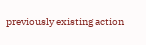previously existing action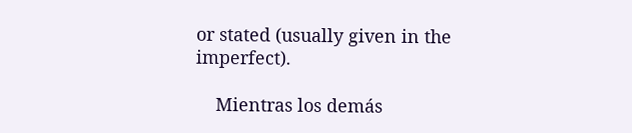or stated (usually given in the imperfect).

    Mientras los demás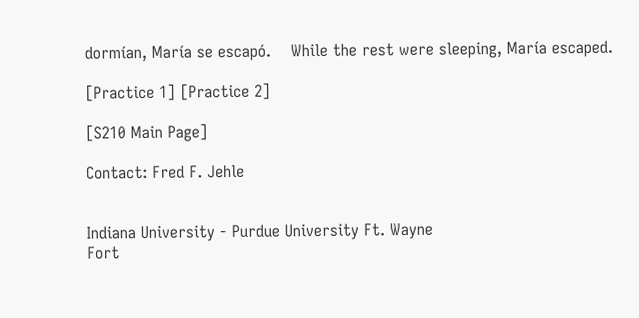dormían, María se escapó.    While the rest were sleeping, María escaped.

[Practice 1] [Practice 2]

[S210 Main Page]

Contact: Fred F. Jehle


Indiana University - Purdue University Ft. Wayne
Fort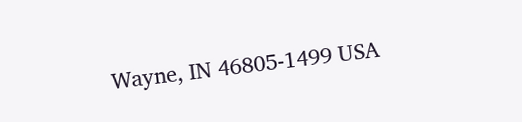Wayne, IN 46805-1499 USA